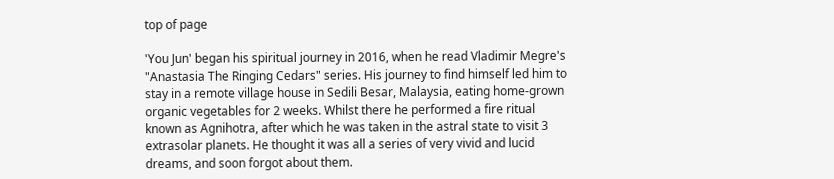top of page

'You Jun' began his spiritual journey in 2016, when he read Vladimir Megre's "Anastasia The Ringing Cedars" series. His journey to find himself led him to stay in a remote village house in Sedili Besar, Malaysia, eating home-grown organic vegetables for 2 weeks. Whilst there he performed a fire ritual known as Agnihotra, after which he was taken in the astral state to visit 3 extrasolar planets. He thought it was all a series of very vivid and lucid dreams, and soon forgot about them.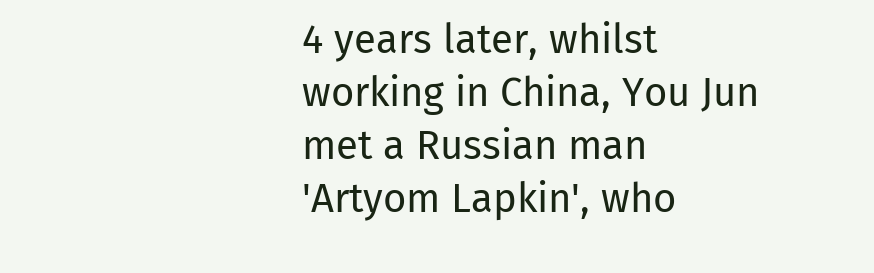4 years later, whilst working in China, You Jun met a Russian man 'Artyom Lapkin', who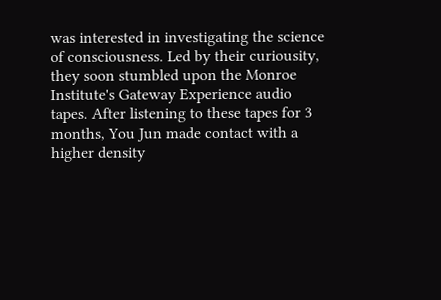was interested in investigating the science of consciousness. Led by their curiousity, they soon stumbled upon the Monroe Institute's Gateway Experience audio tapes. After listening to these tapes for 3 months, You Jun made contact with a higher density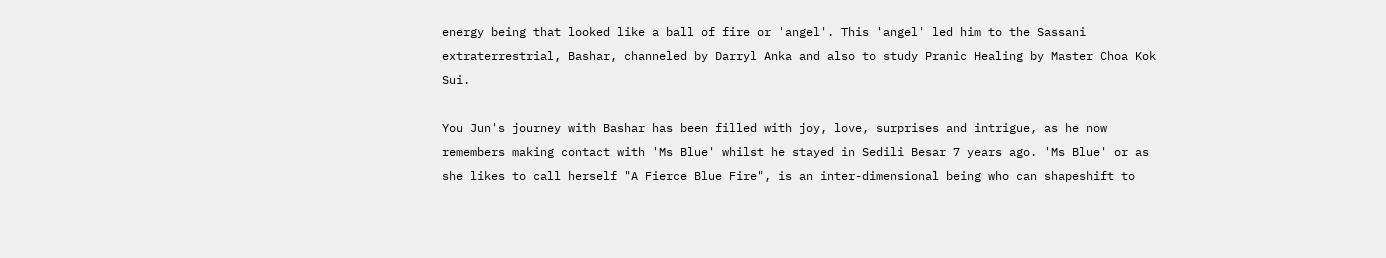energy being that looked like a ball of fire or 'angel'. This 'angel' led him to the Sassani extraterrestrial, Bashar, channeled by Darryl Anka and also to study Pranic Healing by Master Choa Kok Sui.

You Jun's journey with Bashar has been filled with joy, love, surprises and intrigue, as he now remembers making contact with 'Ms Blue' whilst he stayed in Sedili Besar 7 years ago. 'Ms Blue' or as she likes to call herself "A Fierce Blue Fire", is an inter-dimensional being who can shapeshift to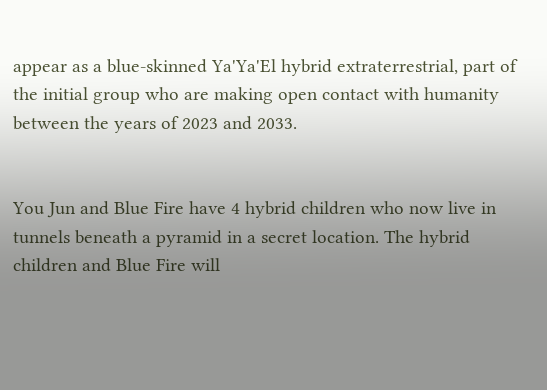appear as a blue-skinned Ya'Ya'El hybrid extraterrestrial, part of the initial group who are making open contact with humanity between the years of 2023 and 2033.


You Jun and Blue Fire have 4 hybrid children who now live in tunnels beneath a pyramid in a secret location. The hybrid children and Blue Fire will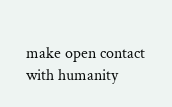make open contact with humanity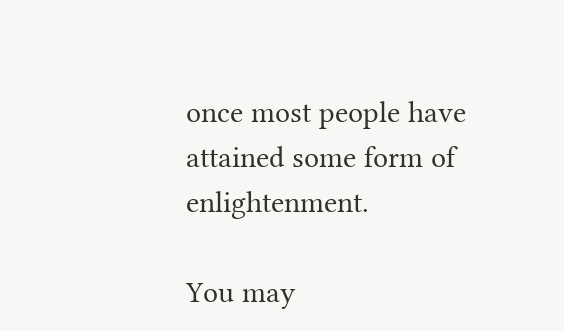once most people have attained some form of enlightenment.

You may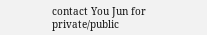contact You Jun for private/public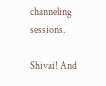channeling sessions.

Shivai! And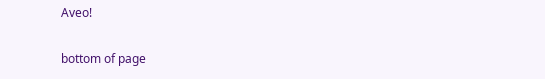Aveo!

bottom of page